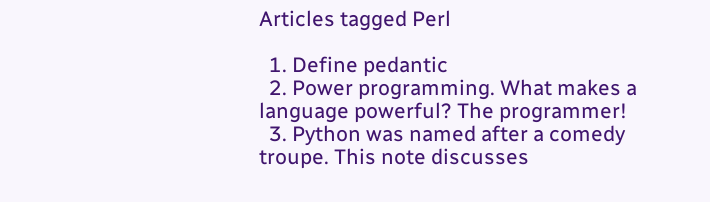Articles tagged Perl

  1. Define pedantic
  2. Power programming. What makes a language powerful? The programmer!
  3. Python was named after a comedy troupe. This note discusses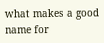what makes a good name for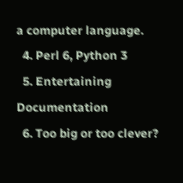a computer language.
  4. Perl 6, Python 3
  5. Entertaining Documentation
  6. Too big or too clever?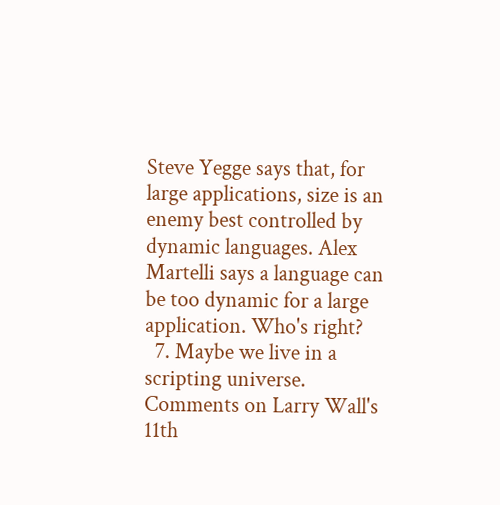Steve Yegge says that, for large applications, size is an enemy best controlled by dynamic languages. Alex Martelli says a language can be too dynamic for a large application. Who's right?
  7. Maybe we live in a scripting universe. Comments on Larry Wall's 11th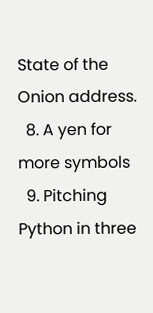State of the Onion address.
  8. A yen for more symbols
  9. Pitching Python in three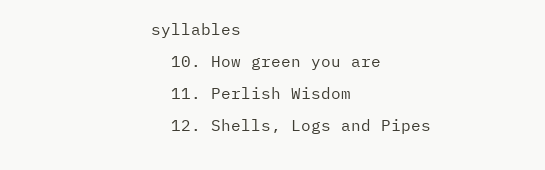syllables
  10. How green you are
  11. Perlish Wisdom
  12. Shells, Logs and Pipes